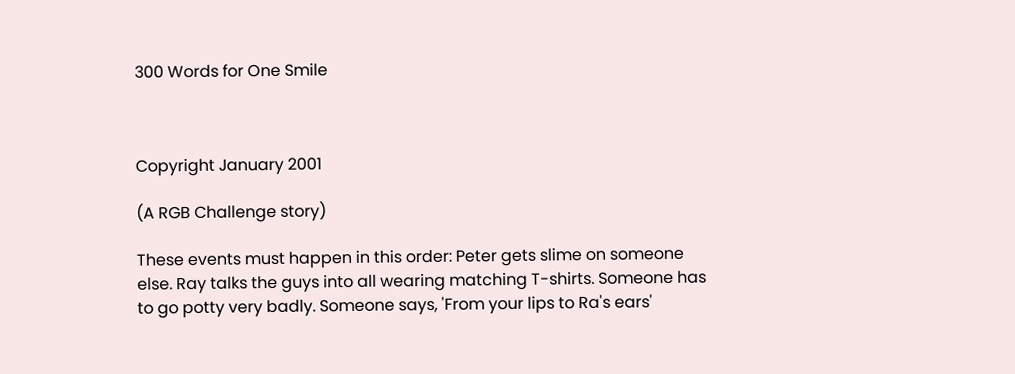300 Words for One Smile



Copyright January 2001

(A RGB Challenge story)

These events must happen in this order: Peter gets slime on someone else. Ray talks the guys into all wearing matching T-shirts. Someone has to go potty very badly. Someone says, 'From your lips to Ra's ears'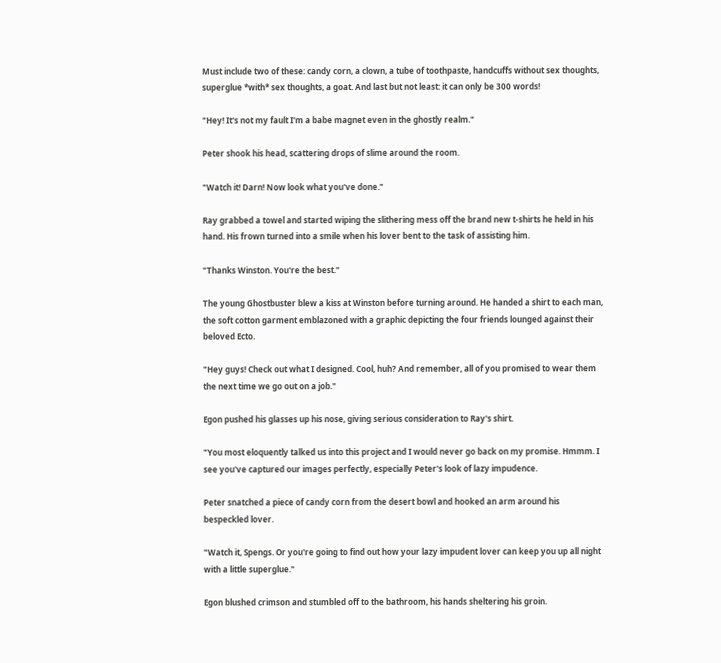Must include two of these: candy corn, a clown, a tube of toothpaste, handcuffs without sex thoughts, superglue *with* sex thoughts, a goat. And last but not least: it can only be 300 words!

"Hey! It's not my fault I'm a babe magnet even in the ghostly realm."

Peter shook his head, scattering drops of slime around the room.

"Watch it! Darn! Now look what you've done."

Ray grabbed a towel and started wiping the slithering mess off the brand new t-shirts he held in his hand. His frown turned into a smile when his lover bent to the task of assisting him.

"Thanks Winston. You're the best."

The young Ghostbuster blew a kiss at Winston before turning around. He handed a shirt to each man, the soft cotton garment emblazoned with a graphic depicting the four friends lounged against their beloved Ecto.

"Hey guys! Check out what I designed. Cool, huh? And remember, all of you promised to wear them the next time we go out on a job."

Egon pushed his glasses up his nose, giving serious consideration to Ray's shirt.

"You most eloquently talked us into this project and I would never go back on my promise. Hmmm. I see you've captured our images perfectly, especially Peter's look of lazy impudence.

Peter snatched a piece of candy corn from the desert bowl and hooked an arm around his bespeckled lover.

"Watch it, Spengs. Or you're going to find out how your lazy impudent lover can keep you up all night with a little superglue."

Egon blushed crimson and stumbled off to the bathroom, his hands sheltering his groin.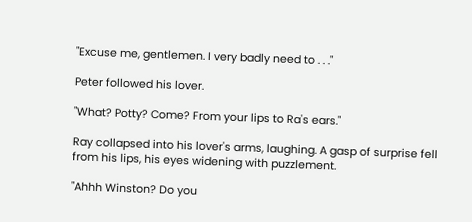"Excuse me, gentlemen. I very badly need to . . ."

Peter followed his lover.

"What? Potty? Come? From your lips to Ra's ears."

Ray collapsed into his lover's arms, laughing. A gasp of surprise fell from his lips, his eyes widening with puzzlement.

"Ahhh Winston? Do you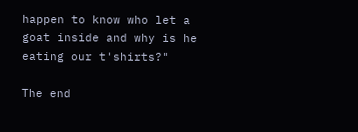happen to know who let a goat inside and why is he eating our t'shirts?"

The end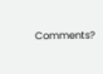Comments?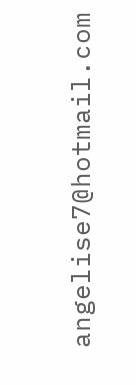angelise7@hotmail.com